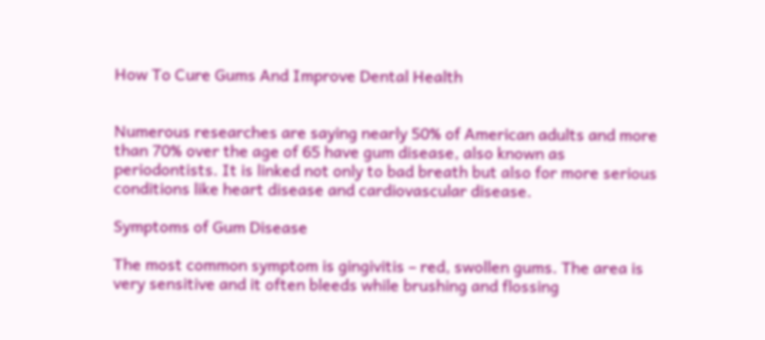How To Cure Gums And Improve Dental Health


Numerous researches are saying nearly 50% of American adults and more than 70% over the age of 65 have gum disease, also known as periodontists. It is linked not only to bad breath but also for more serious conditions like heart disease and cardiovascular disease.

Symptoms of Gum Disease

The most common symptom is gingivitis – red, swollen gums. The area is very sensitive and it often bleeds while brushing and flossing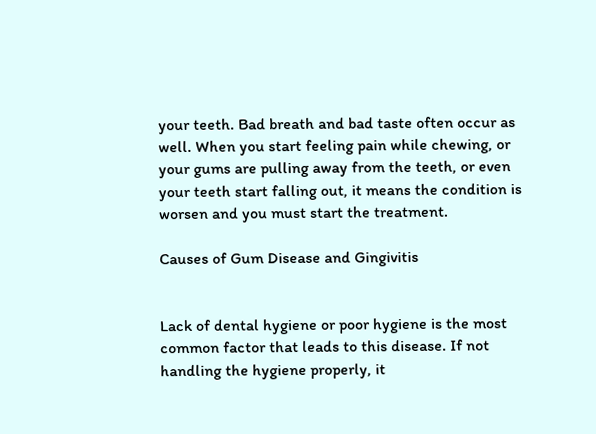your teeth. Bad breath and bad taste often occur as well. When you start feeling pain while chewing, or your gums are pulling away from the teeth, or even your teeth start falling out, it means the condition is worsen and you must start the treatment.

Causes of Gum Disease and Gingivitis


Lack of dental hygiene or poor hygiene is the most common factor that leads to this disease. If not handling the hygiene properly, it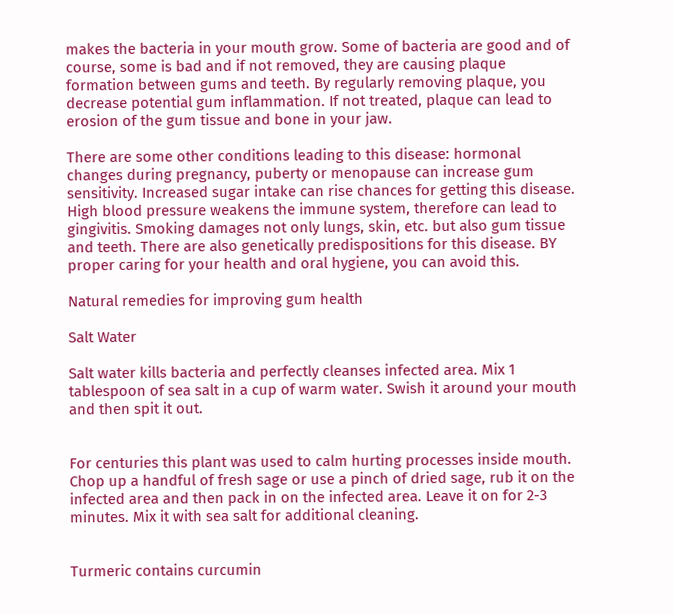makes the bacteria in your mouth grow. Some of bacteria are good and of course, some is bad and if not removed, they are causing plaque formation between gums and teeth. By regularly removing plaque, you decrease potential gum inflammation. If not treated, plaque can lead to erosion of the gum tissue and bone in your jaw.

There are some other conditions leading to this disease: hormonal changes during pregnancy, puberty or menopause can increase gum sensitivity. Increased sugar intake can rise chances for getting this disease. High blood pressure weakens the immune system, therefore can lead to gingivitis. Smoking damages not only lungs, skin, etc. but also gum tissue and teeth. There are also genetically predispositions for this disease. BY proper caring for your health and oral hygiene, you can avoid this.

Natural remedies for improving gum health

Salt Water

Salt water kills bacteria and perfectly cleanses infected area. Mix 1 tablespoon of sea salt in a cup of warm water. Swish it around your mouth and then spit it out.


For centuries this plant was used to calm hurting processes inside mouth. Chop up a handful of fresh sage or use a pinch of dried sage, rub it on the infected area and then pack in on the infected area. Leave it on for 2-3 minutes. Mix it with sea salt for additional cleaning.


Turmeric contains curcumin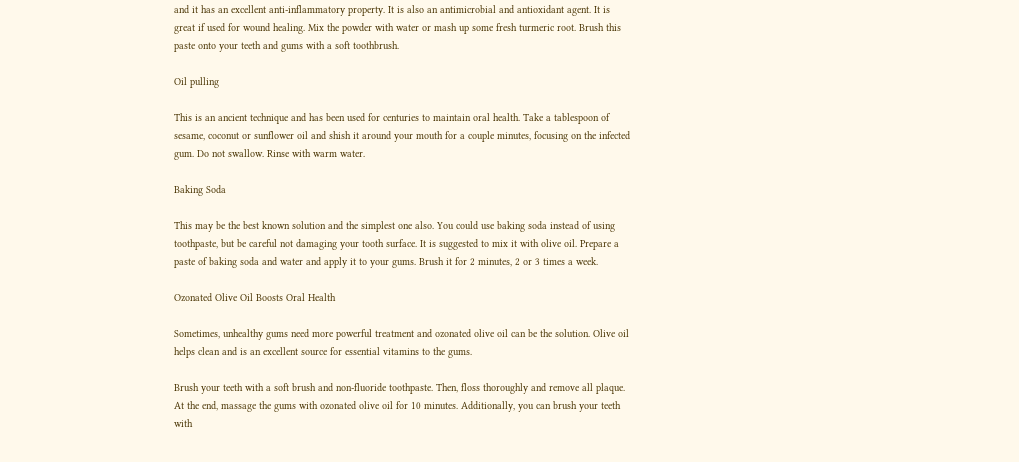and it has an excellent anti-inflammatory property. It is also an antimicrobial and antioxidant agent. It is great if used for wound healing. Mix the powder with water or mash up some fresh turmeric root. Brush this paste onto your teeth and gums with a soft toothbrush.

Oil pulling

This is an ancient technique and has been used for centuries to maintain oral health. Take a tablespoon of sesame, coconut or sunflower oil and shish it around your mouth for a couple minutes, focusing on the infected gum. Do not swallow. Rinse with warm water.

Baking Soda

This may be the best known solution and the simplest one also. You could use baking soda instead of using toothpaste, but be careful not damaging your tooth surface. It is suggested to mix it with olive oil. Prepare a paste of baking soda and water and apply it to your gums. Brush it for 2 minutes, 2 or 3 times a week.

Ozonated Olive Oil Boosts Oral Health

Sometimes, unhealthy gums need more powerful treatment and ozonated olive oil can be the solution. Olive oil helps clean and is an excellent source for essential vitamins to the gums.

Brush your teeth with a soft brush and non-fluoride toothpaste. Then, floss thoroughly and remove all plaque. At the end, massage the gums with ozonated olive oil for 10 minutes. Additionally, you can brush your teeth with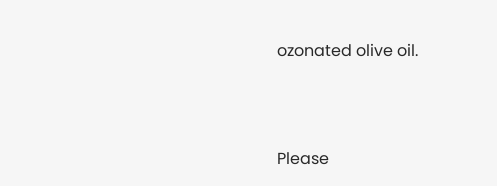ozonated olive oil.



Please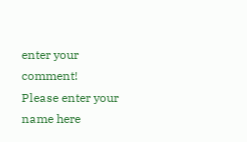enter your comment!
Please enter your name here